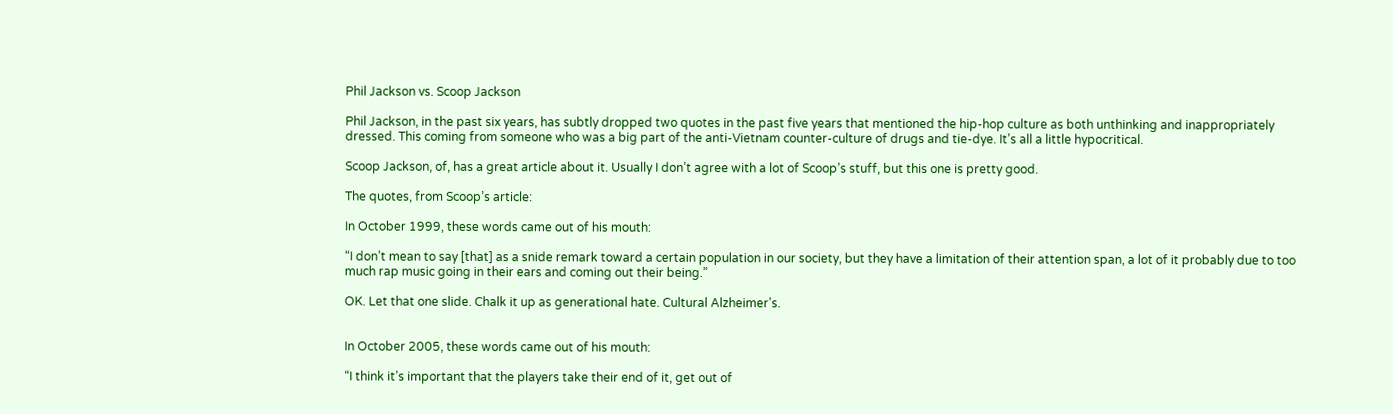Phil Jackson vs. Scoop Jackson

Phil Jackson, in the past six years, has subtly dropped two quotes in the past five years that mentioned the hip-hop culture as both unthinking and inappropriately dressed. This coming from someone who was a big part of the anti-Vietnam counter-culture of drugs and tie-dye. It’s all a little hypocritical.

Scoop Jackson, of, has a great article about it. Usually I don’t agree with a lot of Scoop’s stuff, but this one is pretty good.

The quotes, from Scoop’s article:

In October 1999, these words came out of his mouth:

“I don’t mean to say [that] as a snide remark toward a certain population in our society, but they have a limitation of their attention span, a lot of it probably due to too much rap music going in their ears and coming out their being.”

OK. Let that one slide. Chalk it up as generational hate. Cultural Alzheimer’s.


In October 2005, these words came out of his mouth:

“I think it’s important that the players take their end of it, get out of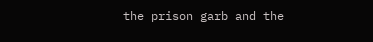the prison garb and the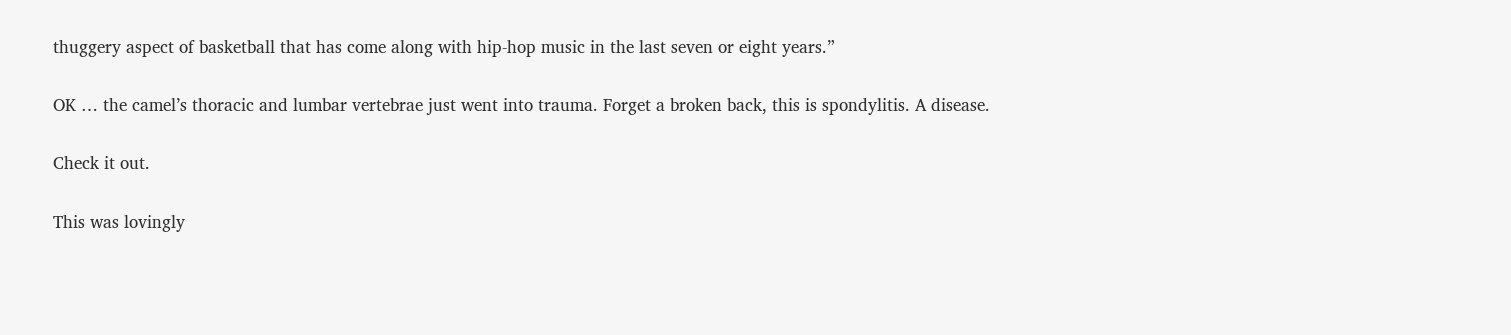thuggery aspect of basketball that has come along with hip-hop music in the last seven or eight years.”

OK … the camel’s thoracic and lumbar vertebrae just went into trauma. Forget a broken back, this is spondylitis. A disease.

Check it out.

This was lovingly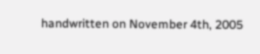handwritten on November 4th, 2005